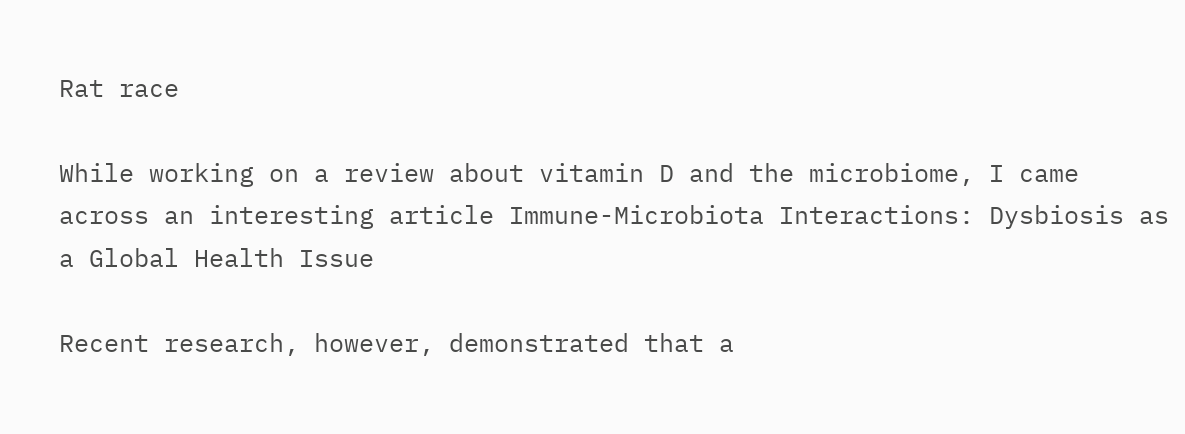Rat race

While working on a review about vitamin D and the microbiome, I came across an interesting article Immune-Microbiota Interactions: Dysbiosis as a Global Health Issue

Recent research, however, demonstrated that a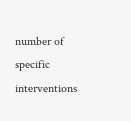number of specific interventions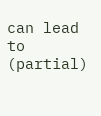can lead to (partial)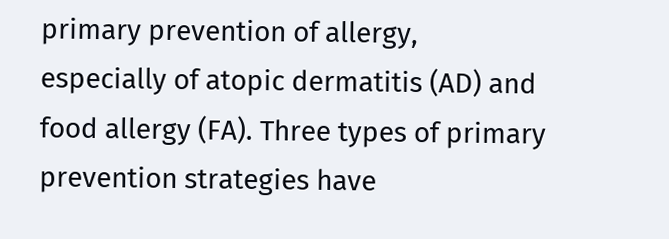primary prevention of allergy, especially of atopic dermatitis (AD) and food allergy (FA). Three types of primary prevention strategies have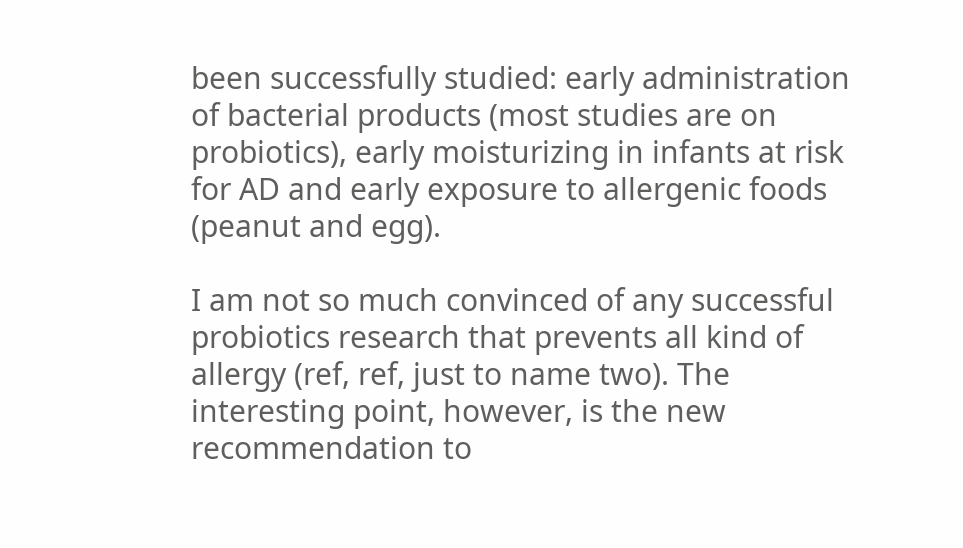been successfully studied: early administration of bacterial products (most studies are on probiotics), early moisturizing in infants at risk for AD and early exposure to allergenic foods (peanut and egg).

I am not so much convinced of any successful probiotics research that prevents all kind of allergy (ref, ref, just to name two). The interesting point, however, is the new recommendation to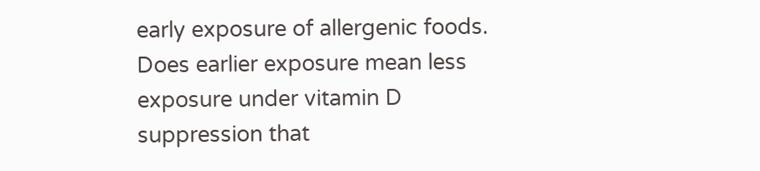early exposure of allergenic foods. Does earlier exposure mean less exposure under vitamin D suppression that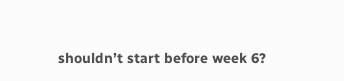shouldn’t start before week 6?